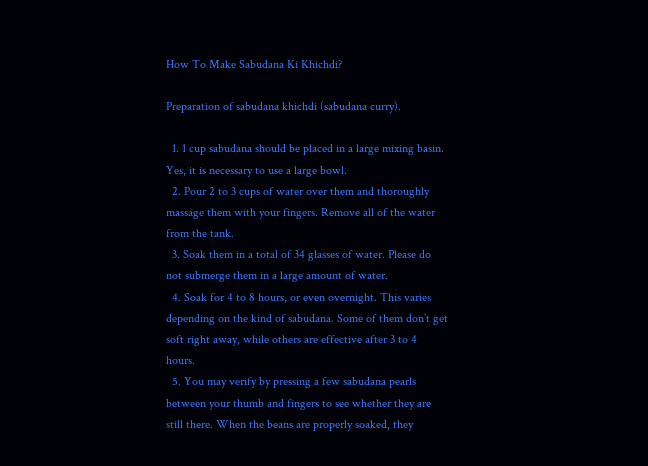How To Make Sabudana Ki Khichdi?

Preparation of sabudana khichdi (sabudana curry).

  1. 1 cup sabudana should be placed in a large mixing basin. Yes, it is necessary to use a large bowl.
  2. Pour 2 to 3 cups of water over them and thoroughly massage them with your fingers. Remove all of the water from the tank.
  3. Soak them in a total of 34 glasses of water. Please do not submerge them in a large amount of water.
  4. Soak for 4 to 8 hours, or even overnight. This varies depending on the kind of sabudana. Some of them don’t get soft right away, while others are effective after 3 to 4 hours.
  5. You may verify by pressing a few sabudana pearls between your thumb and fingers to see whether they are still there. When the beans are properly soaked, they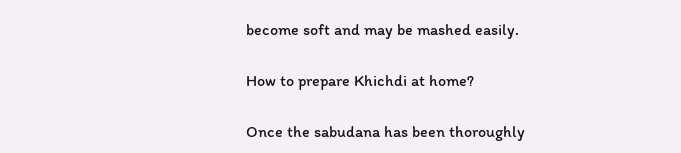become soft and may be mashed easily.

How to prepare Khichdi at home?

Once the sabudana has been thoroughly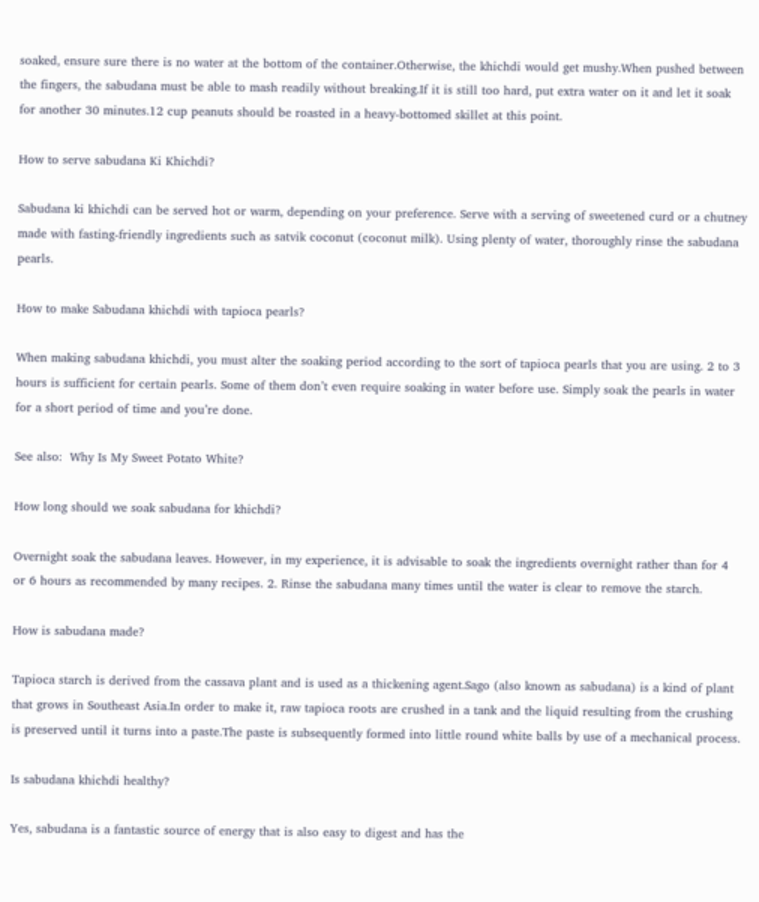soaked, ensure sure there is no water at the bottom of the container.Otherwise, the khichdi would get mushy.When pushed between the fingers, the sabudana must be able to mash readily without breaking.If it is still too hard, put extra water on it and let it soak for another 30 minutes.12 cup peanuts should be roasted in a heavy-bottomed skillet at this point.

How to serve sabudana Ki Khichdi?

Sabudana ki khichdi can be served hot or warm, depending on your preference. Serve with a serving of sweetened curd or a chutney made with fasting-friendly ingredients such as satvik coconut (coconut milk). Using plenty of water, thoroughly rinse the sabudana pearls.

How to make Sabudana khichdi with tapioca pearls?

When making sabudana khichdi, you must alter the soaking period according to the sort of tapioca pearls that you are using. 2 to 3 hours is sufficient for certain pearls. Some of them don’t even require soaking in water before use. Simply soak the pearls in water for a short period of time and you’re done.

See also:  Why Is My Sweet Potato White?

How long should we soak sabudana for khichdi?

Overnight soak the sabudana leaves. However, in my experience, it is advisable to soak the ingredients overnight rather than for 4 or 6 hours as recommended by many recipes. 2. Rinse the sabudana many times until the water is clear to remove the starch.

How is sabudana made?

Tapioca starch is derived from the cassava plant and is used as a thickening agent.Sago (also known as sabudana) is a kind of plant that grows in Southeast Asia.In order to make it, raw tapioca roots are crushed in a tank and the liquid resulting from the crushing is preserved until it turns into a paste.The paste is subsequently formed into little round white balls by use of a mechanical process.

Is sabudana khichdi healthy?

Yes, sabudana is a fantastic source of energy that is also easy to digest and has the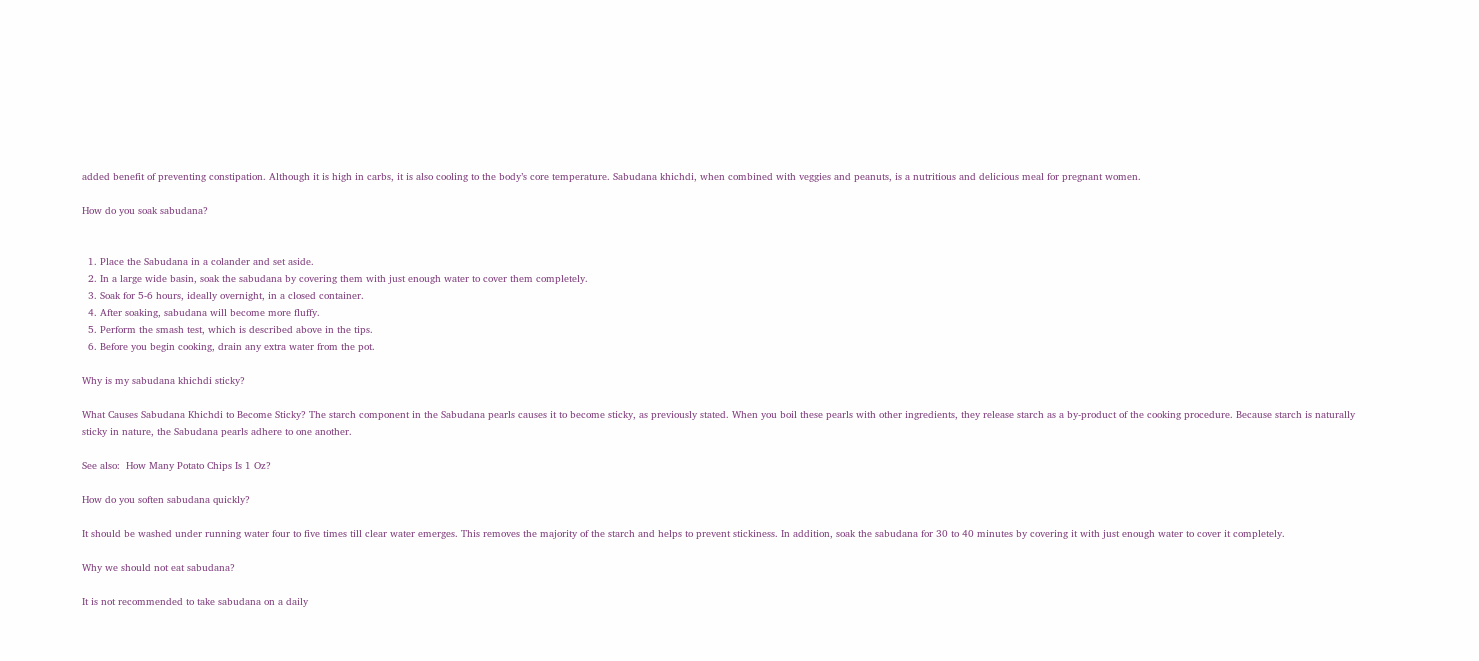added benefit of preventing constipation. Although it is high in carbs, it is also cooling to the body’s core temperature. Sabudana khichdi, when combined with veggies and peanuts, is a nutritious and delicious meal for pregnant women.

How do you soak sabudana?


  1. Place the Sabudana in a colander and set aside.
  2. In a large wide basin, soak the sabudana by covering them with just enough water to cover them completely.
  3. Soak for 5-6 hours, ideally overnight, in a closed container.
  4. After soaking, sabudana will become more fluffy.
  5. Perform the smash test, which is described above in the tips.
  6. Before you begin cooking, drain any extra water from the pot.

Why is my sabudana khichdi sticky?

What Causes Sabudana Khichdi to Become Sticky? The starch component in the Sabudana pearls causes it to become sticky, as previously stated. When you boil these pearls with other ingredients, they release starch as a by-product of the cooking procedure. Because starch is naturally sticky in nature, the Sabudana pearls adhere to one another.

See also:  How Many Potato Chips Is 1 Oz?

How do you soften sabudana quickly?

It should be washed under running water four to five times till clear water emerges. This removes the majority of the starch and helps to prevent stickiness. In addition, soak the sabudana for 30 to 40 minutes by covering it with just enough water to cover it completely.

Why we should not eat sabudana?

It is not recommended to take sabudana on a daily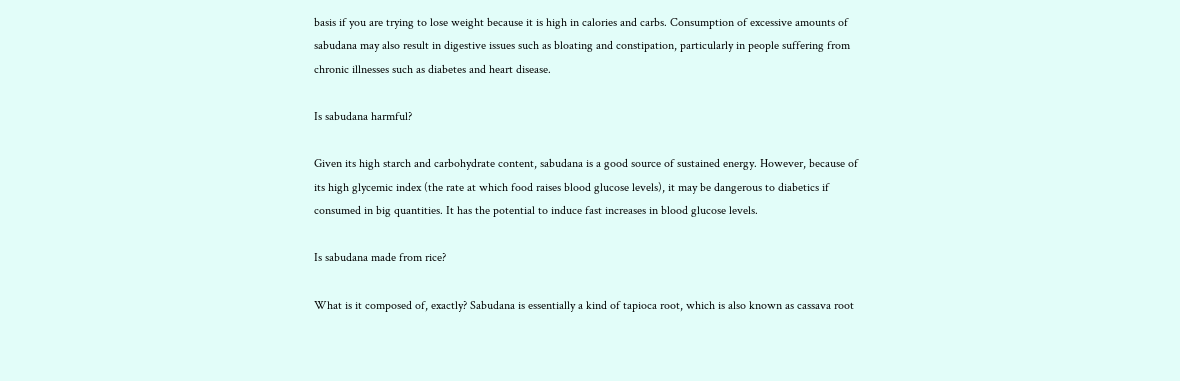basis if you are trying to lose weight because it is high in calories and carbs. Consumption of excessive amounts of sabudana may also result in digestive issues such as bloating and constipation, particularly in people suffering from chronic illnesses such as diabetes and heart disease.

Is sabudana harmful?

Given its high starch and carbohydrate content, sabudana is a good source of sustained energy. However, because of its high glycemic index (the rate at which food raises blood glucose levels), it may be dangerous to diabetics if consumed in big quantities. It has the potential to induce fast increases in blood glucose levels.

Is sabudana made from rice?

What is it composed of, exactly? Sabudana is essentially a kind of tapioca root, which is also known as cassava root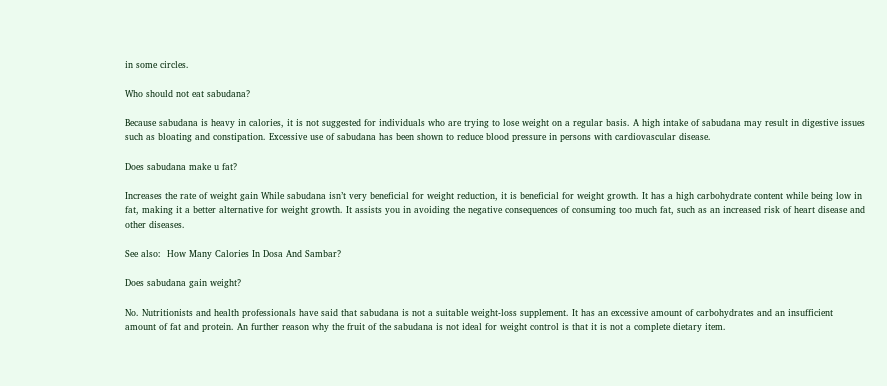in some circles.

Who should not eat sabudana?

Because sabudana is heavy in calories, it is not suggested for individuals who are trying to lose weight on a regular basis. A high intake of sabudana may result in digestive issues such as bloating and constipation. Excessive use of sabudana has been shown to reduce blood pressure in persons with cardiovascular disease.

Does sabudana make u fat?

Increases the rate of weight gain While sabudana isn’t very beneficial for weight reduction, it is beneficial for weight growth. It has a high carbohydrate content while being low in fat, making it a better alternative for weight growth. It assists you in avoiding the negative consequences of consuming too much fat, such as an increased risk of heart disease and other diseases.

See also:  How Many Calories In Dosa And Sambar?

Does sabudana gain weight?

No. Nutritionists and health professionals have said that sabudana is not a suitable weight-loss supplement. It has an excessive amount of carbohydrates and an insufficient amount of fat and protein. An further reason why the fruit of the sabudana is not ideal for weight control is that it is not a complete dietary item.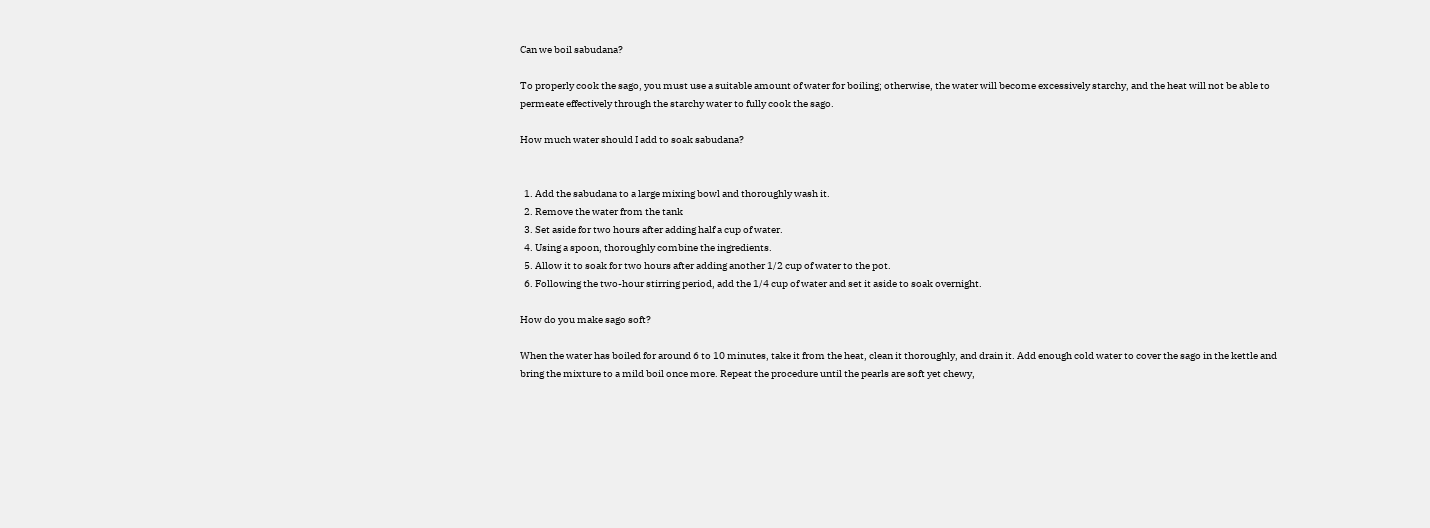Can we boil sabudana?

To properly cook the sago, you must use a suitable amount of water for boiling; otherwise, the water will become excessively starchy, and the heat will not be able to permeate effectively through the starchy water to fully cook the sago.

How much water should I add to soak sabudana?


  1. Add the sabudana to a large mixing bowl and thoroughly wash it.
  2. Remove the water from the tank
  3. Set aside for two hours after adding half a cup of water.
  4. Using a spoon, thoroughly combine the ingredients.
  5. Allow it to soak for two hours after adding another 1/2 cup of water to the pot.
  6. Following the two-hour stirring period, add the 1/4 cup of water and set it aside to soak overnight.

How do you make sago soft?

When the water has boiled for around 6 to 10 minutes, take it from the heat, clean it thoroughly, and drain it. Add enough cold water to cover the sago in the kettle and bring the mixture to a mild boil once more. Repeat the procedure until the pearls are soft yet chewy,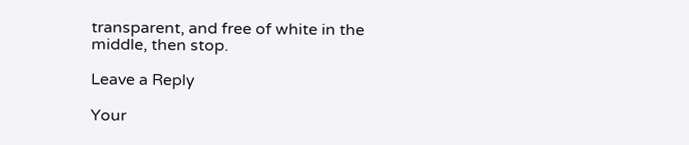transparent, and free of white in the middle, then stop.

Leave a Reply

Your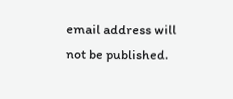email address will not be published.